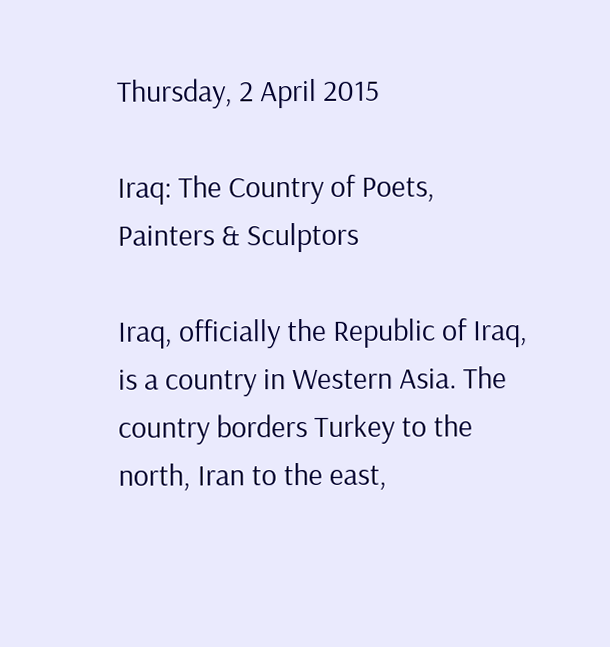Thursday, 2 April 2015

Iraq: The Country of Poets, Painters & Sculptors

Iraq, officially the Republic of Iraq, is a country in Western Asia. The country borders Turkey to the north, Iran to the east,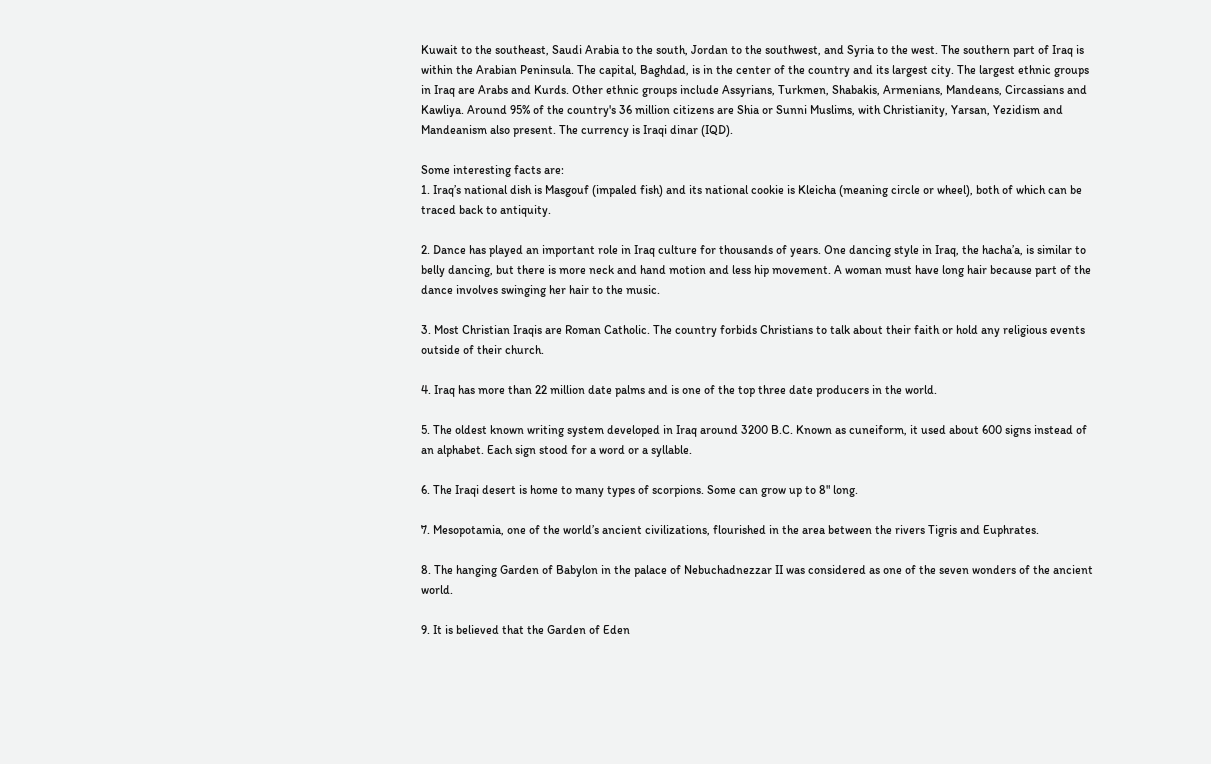Kuwait to the southeast, Saudi Arabia to the south, Jordan to the southwest, and Syria to the west. The southern part of Iraq is within the Arabian Peninsula. The capital, Baghdad, is in the center of the country and its largest city. The largest ethnic groups in Iraq are Arabs and Kurds. Other ethnic groups include Assyrians, Turkmen, Shabakis, Armenians, Mandeans, Circassians and Kawliya. Around 95% of the country's 36 million citizens are Shia or Sunni Muslims, with Christianity, Yarsan, Yezidism and Mandeanism also present. The currency is Iraqi dinar (IQD).

Some interesting facts are:
1. Iraq’s national dish is Masgouf (impaled fish) and its national cookie is Kleicha (meaning circle or wheel), both of which can be traced back to antiquity.

2. Dance has played an important role in Iraq culture for thousands of years. One dancing style in Iraq, the hacha’a, is similar to belly dancing, but there is more neck and hand motion and less hip movement. A woman must have long hair because part of the dance involves swinging her hair to the music.

3. Most Christian Iraqis are Roman Catholic. The country forbids Christians to talk about their faith or hold any religious events outside of their church.

4. Iraq has more than 22 million date palms and is one of the top three date producers in the world.

5. The oldest known writing system developed in Iraq around 3200 B.C. Known as cuneiform, it used about 600 signs instead of an alphabet. Each sign stood for a word or a syllable.

6. The Iraqi desert is home to many types of scorpions. Some can grow up to 8" long.

7. Mesopotamia, one of the world’s ancient civilizations, flourished in the area between the rivers Tigris and Euphrates.

8. The hanging Garden of Babylon in the palace of Nebuchadnezzar II was considered as one of the seven wonders of the ancient world.

9. It is believed that the Garden of Eden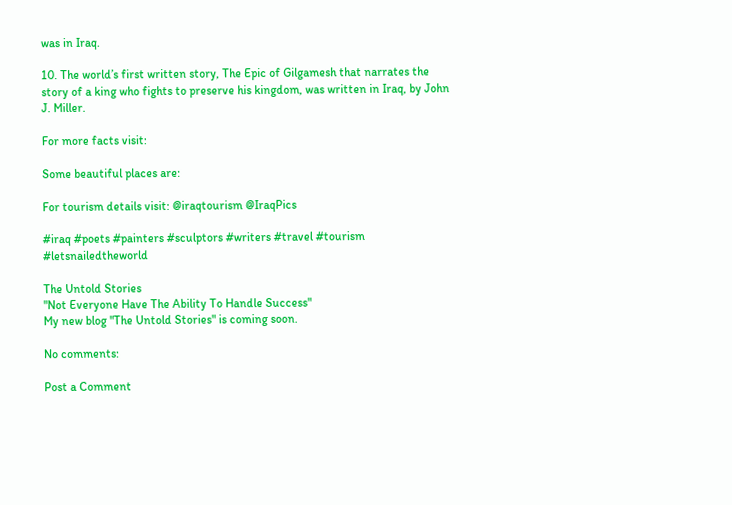was in Iraq.

10. The world’s first written story, The Epic of Gilgamesh that narrates the story of a king who fights to preserve his kingdom, was written in Iraq, by John J. Miller.

For more facts visit:

Some beautiful places are:

For tourism details visit: @iraqtourism @IraqPics

#iraq #poets #painters #sculptors #writers #travel #tourism #letsnailedtheworld

The Untold Stories
"Not Everyone Have The Ability To Handle Success"
My new blog "The Untold Stories" is coming soon.

No comments:

Post a Comment